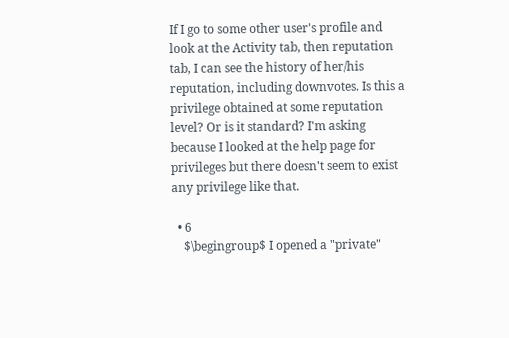If I go to some other user's profile and look at the Activity tab, then reputation tab, I can see the history of her/his reputation, including downvotes. Is this a privilege obtained at some reputation level? Or is it standard? I'm asking because I looked at the help page for privileges but there doesn't seem to exist any privilege like that.

  • 6
    $\begingroup$ I opened a "private"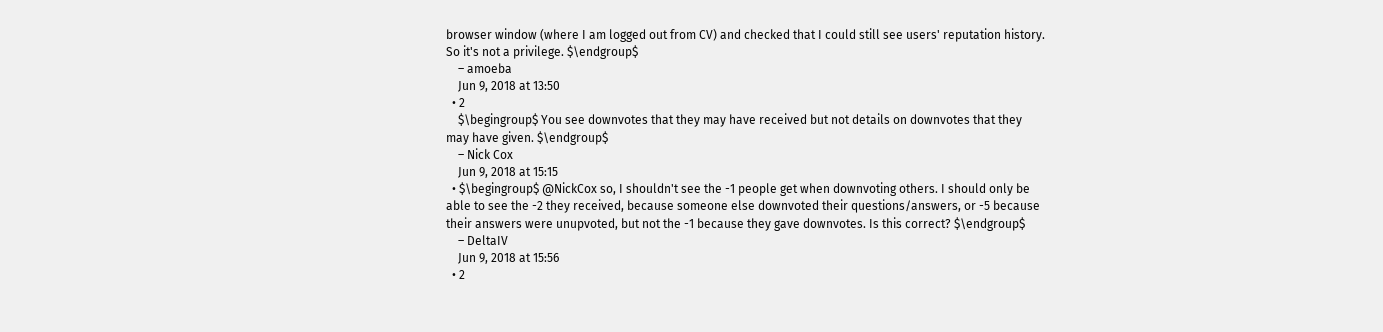browser window (where I am logged out from CV) and checked that I could still see users' reputation history. So it's not a privilege. $\endgroup$
    – amoeba
    Jun 9, 2018 at 13:50
  • 2
    $\begingroup$ You see downvotes that they may have received but not details on downvotes that they may have given. $\endgroup$
    – Nick Cox
    Jun 9, 2018 at 15:15
  • $\begingroup$ @NickCox so, I shouldn't see the -1 people get when downvoting others. I should only be able to see the -2 they received, because someone else downvoted their questions/answers, or -5 because their answers were unupvoted, but not the -1 because they gave downvotes. Is this correct? $\endgroup$
    – DeltaIV
    Jun 9, 2018 at 15:56
  • 2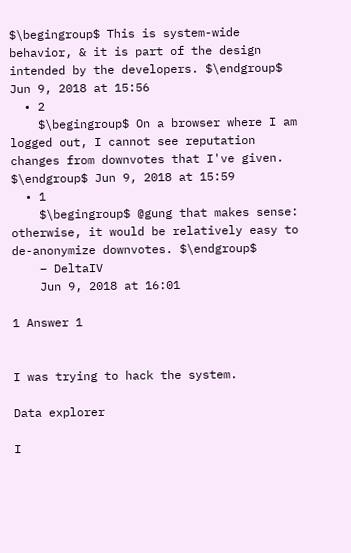$\begingroup$ This is system-wide behavior, & it is part of the design intended by the developers. $\endgroup$ Jun 9, 2018 at 15:56
  • 2
    $\begingroup$ On a browser where I am logged out, I cannot see reputation changes from downvotes that I've given. $\endgroup$ Jun 9, 2018 at 15:59
  • 1
    $\begingroup$ @gung that makes sense: otherwise, it would be relatively easy to de-anonymize downvotes. $\endgroup$
    – DeltaIV
    Jun 9, 2018 at 16:01

1 Answer 1


I was trying to hack the system.

Data explorer

I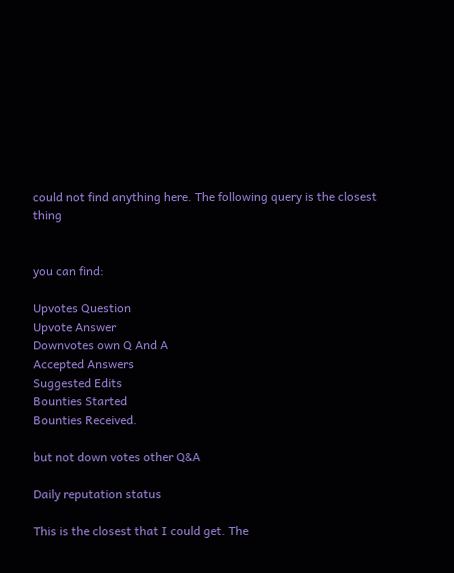could not find anything here. The following query is the closest thing


you can find:

Upvotes Question
Upvote Answer
Downvotes own Q And A
Accepted Answers
Suggested Edits
Bounties Started
Bounties Received.

but not down votes other Q&A

Daily reputation status

This is the closest that I could get. The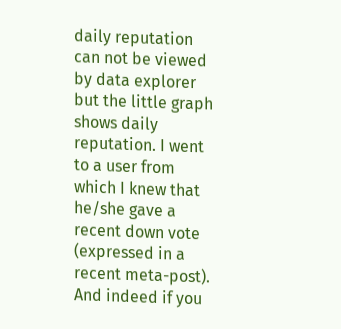daily reputation can not be viewed by data explorer but the little graph shows daily reputation. I went to a user from which I knew that he/she gave a recent down vote (expressed in a recent meta-post). And indeed if you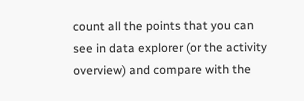count all the points that you can see in data explorer (or the activity overview) and compare with the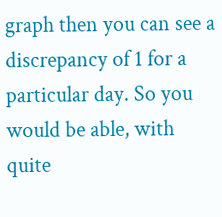graph then you can see a discrepancy of 1 for a particular day. So you would be able, with quite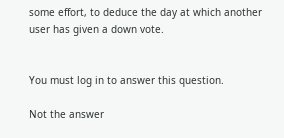some effort, to deduce the day at which another user has given a down vote.


You must log in to answer this question.

Not the answer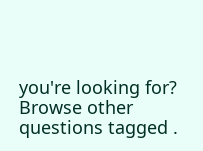you're looking for? Browse other questions tagged .